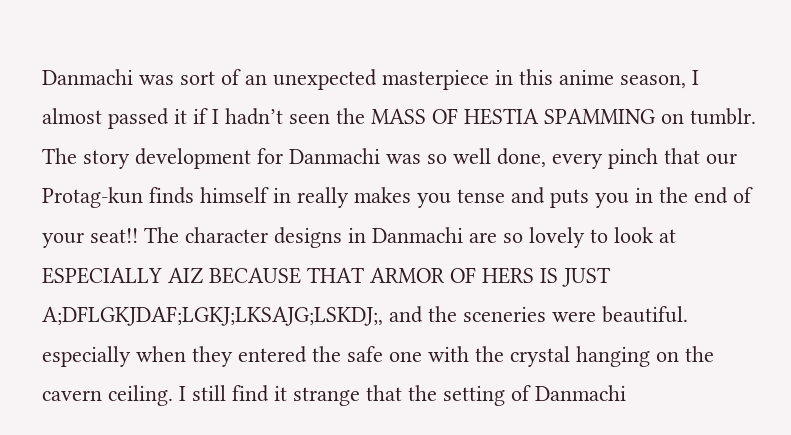Danmachi was sort of an unexpected masterpiece in this anime season, I almost passed it if I hadn’t seen the MASS OF HESTIA SPAMMING on tumblr. The story development for Danmachi was so well done, every pinch that our Protag-kun finds himself in really makes you tense and puts you in the end of your seat!! The character designs in Danmachi are so lovely to look at ESPECIALLY AIZ BECAUSE THAT ARMOR OF HERS IS JUST A;DFLGKJDAF;LGKJ;LKSAJG;LSKDJ;, and the sceneries were beautiful. especially when they entered the safe one with the crystal hanging on the cavern ceiling. I still find it strange that the setting of Danmachi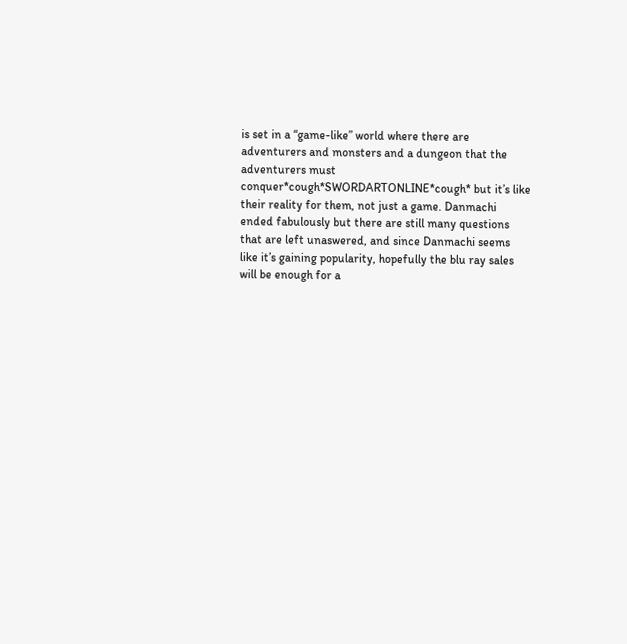is set in a “game-like” world where there are adventurers and monsters and a dungeon that the adventurers must conquer*cough*SWORDARTONLINE*cough* but it’s like their reality for them, not just a game. Danmachi ended fabulously but there are still many questions that are left unaswered, and since Danmachi seems like it’s gaining popularity, hopefully the blu ray sales will be enough for a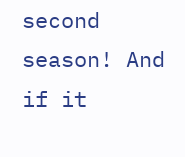second season! And if it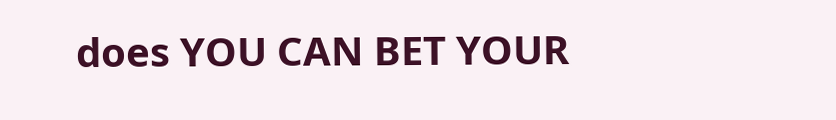does YOU CAN BET YOUR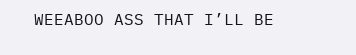WEEABOO ASS THAT I’LL BE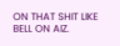ON THAT SHIT LIKE BELL ON AIZ.